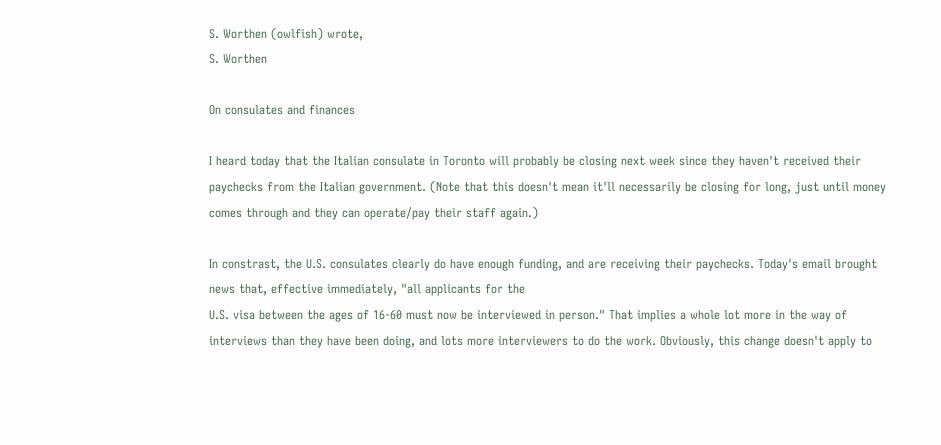S. Worthen (owlfish) wrote,
S. Worthen

On consulates and finances

I heard today that the Italian consulate in Toronto will probably be closing next week since they haven't received their paychecks from the Italian government. (Note that this doesn't mean it'll necessarily be closing for long, just until money comes through and they can operate/pay their staff again.)

In constrast, the U.S. consulates clearly do have enough funding, and are receiving their paychecks. Today's email brought news that, effective immediately, "all applicants for the
U.S. visa between the ages of 16-60 must now be interviewed in person." That implies a whole lot more in the way of interviews than they have been doing, and lots more interviewers to do the work. Obviously, this change doesn't apply to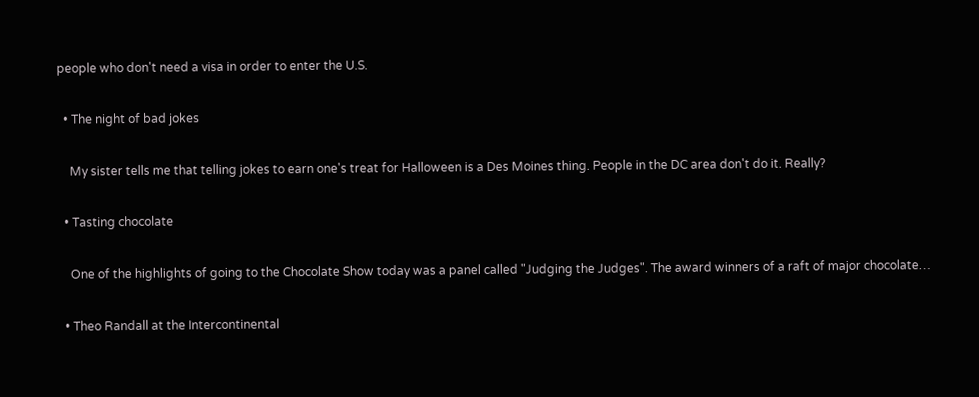people who don't need a visa in order to enter the U.S.

  • The night of bad jokes

    My sister tells me that telling jokes to earn one's treat for Halloween is a Des Moines thing. People in the DC area don't do it. Really?

  • Tasting chocolate

    One of the highlights of going to the Chocolate Show today was a panel called "Judging the Judges". The award winners of a raft of major chocolate…

  • Theo Randall at the Intercontinental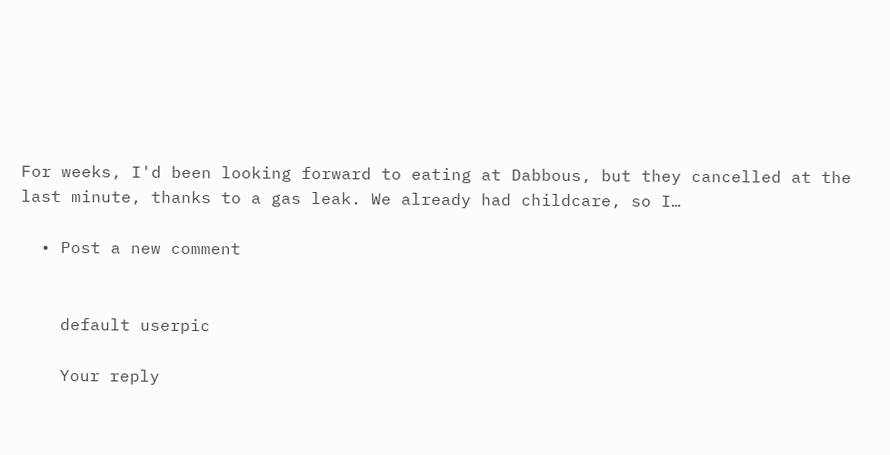For weeks, I'd been looking forward to eating at Dabbous, but they cancelled at the last minute, thanks to a gas leak. We already had childcare, so I…

  • Post a new comment


    default userpic

    Your reply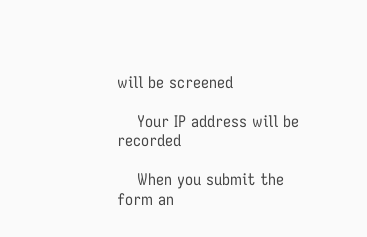will be screened

    Your IP address will be recorded

    When you submit the form an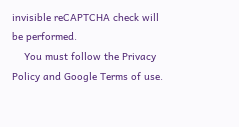invisible reCAPTCHA check will be performed.
    You must follow the Privacy Policy and Google Terms of use.